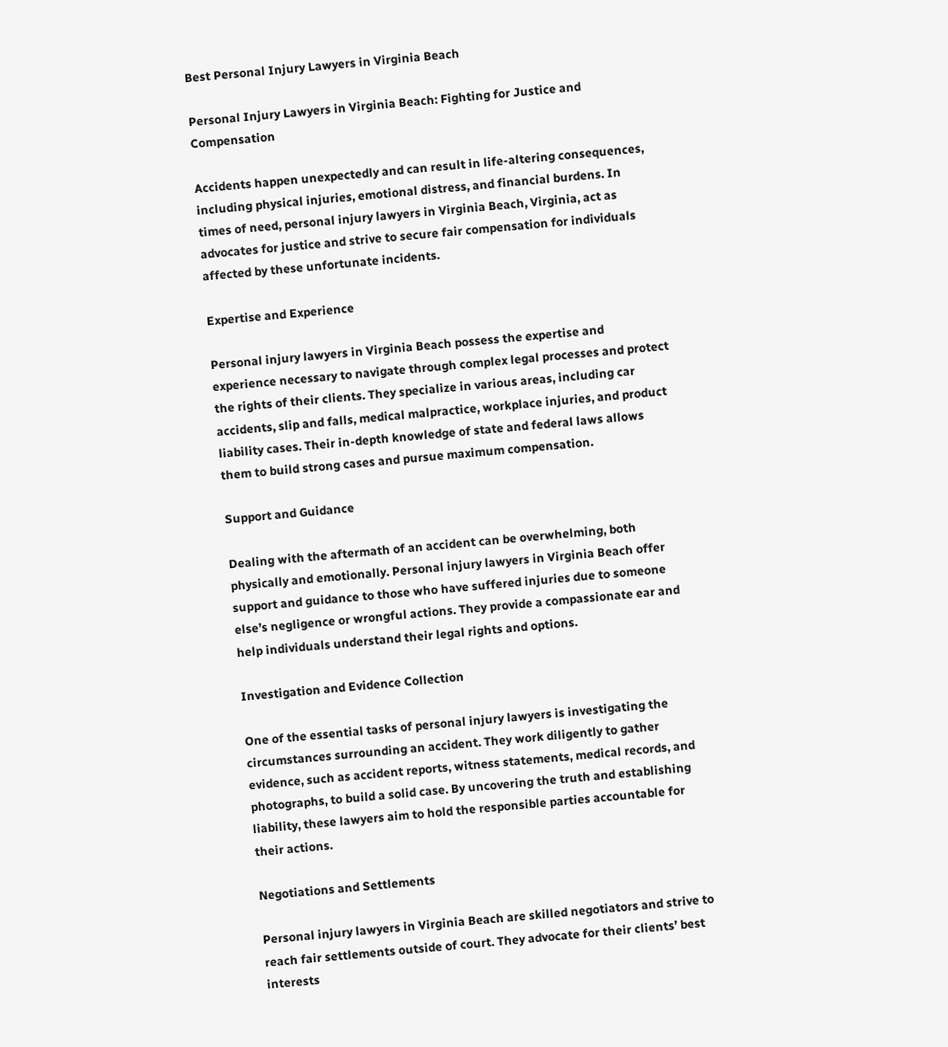Best Personal Injury Lawyers in Virginia Beach

Personal Injury Lawyers in Virginia Beach: Fighting for Justice and Compensation

Accidents happen unexpectedly and can result in life-altering consequences, including physical injuries, emotional distress, and financial burdens. In times of need, personal injury lawyers in Virginia Beach, Virginia, act as advocates for justice and strive to secure fair compensation for individuals affected by these unfortunate incidents.

Expertise and Experience

Personal injury lawyers in Virginia Beach possess the expertise and experience necessary to navigate through complex legal processes and protect the rights of their clients. They specialize in various areas, including car accidents, slip and falls, medical malpractice, workplace injuries, and product liability cases. Their in-depth knowledge of state and federal laws allows them to build strong cases and pursue maximum compensation.

Support and Guidance

Dealing with the aftermath of an accident can be overwhelming, both physically and emotionally. Personal injury lawyers in Virginia Beach offer support and guidance to those who have suffered injuries due to someone else’s negligence or wrongful actions. They provide a compassionate ear and help individuals understand their legal rights and options.

Investigation and Evidence Collection

One of the essential tasks of personal injury lawyers is investigating the circumstances surrounding an accident. They work diligently to gather evidence, such as accident reports, witness statements, medical records, and photographs, to build a solid case. By uncovering the truth and establishing liability, these lawyers aim to hold the responsible parties accountable for their actions.

Negotiations and Settlements

Personal injury lawyers in Virginia Beach are skilled negotiators and strive to reach fair settlements outside of court. They advocate for their clients’ best interests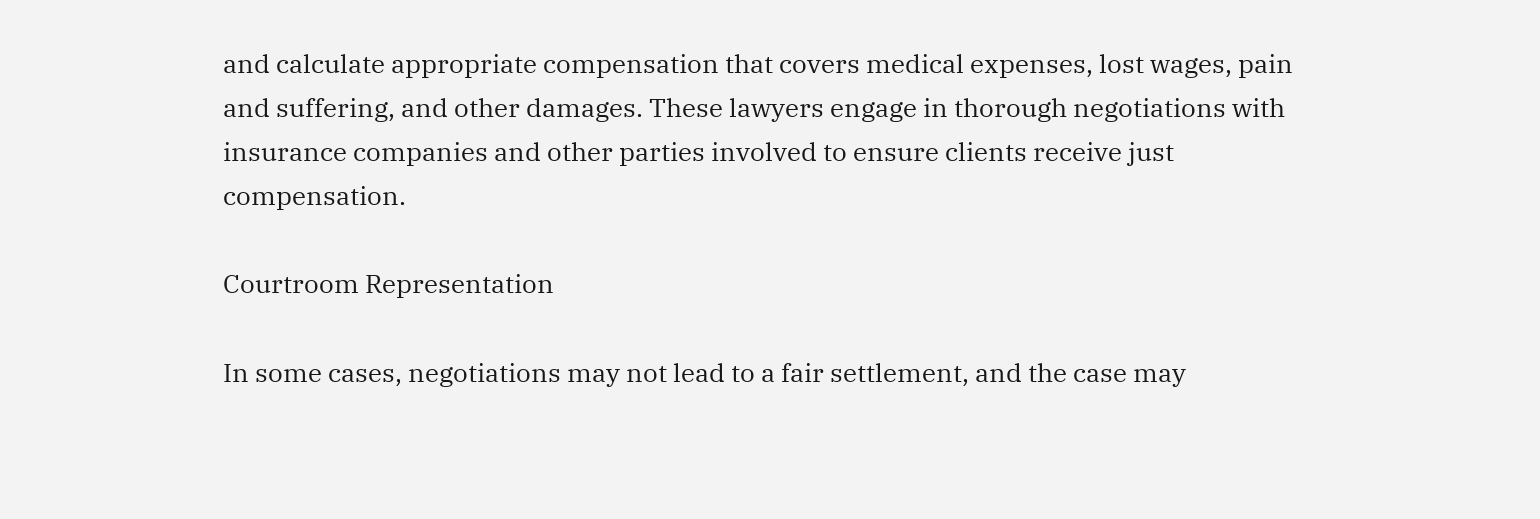and calculate appropriate compensation that covers medical expenses, lost wages, pain and suffering, and other damages. These lawyers engage in thorough negotiations with insurance companies and other parties involved to ensure clients receive just compensation.

Courtroom Representation

In some cases, negotiations may not lead to a fair settlement, and the case may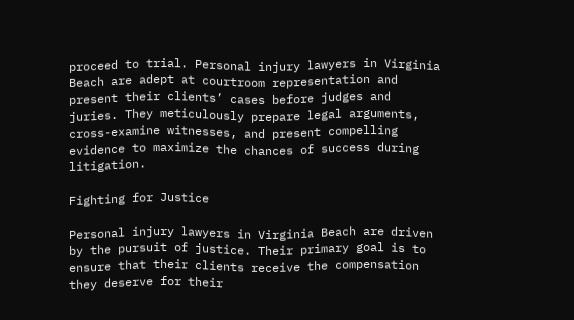proceed to trial. Personal injury lawyers in Virginia Beach are adept at courtroom representation and present their clients’ cases before judges and juries. They meticulously prepare legal arguments, cross-examine witnesses, and present compelling evidence to maximize the chances of success during litigation.

Fighting for Justice

Personal injury lawyers in Virginia Beach are driven by the pursuit of justice. Their primary goal is to ensure that their clients receive the compensation they deserve for their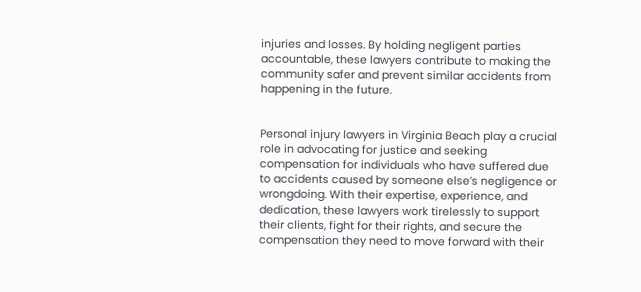injuries and losses. By holding negligent parties accountable, these lawyers contribute to making the community safer and prevent similar accidents from happening in the future.


Personal injury lawyers in Virginia Beach play a crucial role in advocating for justice and seeking compensation for individuals who have suffered due to accidents caused by someone else’s negligence or wrongdoing. With their expertise, experience, and dedication, these lawyers work tirelessly to support their clients, fight for their rights, and secure the compensation they need to move forward with their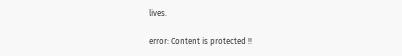lives.

error: Content is protected !!